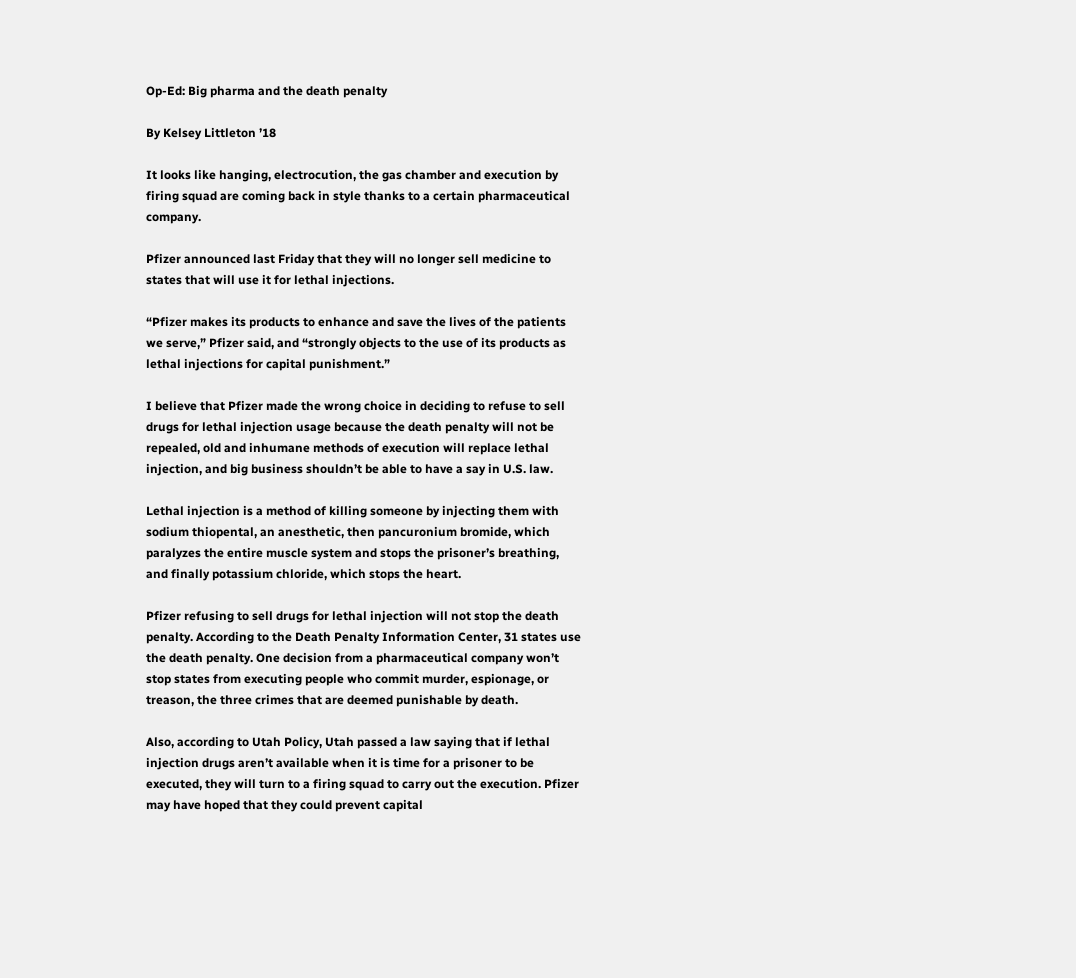Op-Ed: Big pharma and the death penalty

By Kelsey Littleton ’18

It looks like hanging, electrocution, the gas chamber and execution by firing squad are coming back in style thanks to a certain pharmaceutical company.

Pfizer announced last Friday that they will no longer sell medicine to states that will use it for lethal injections.

“Pfizer makes its products to enhance and save the lives of the patients we serve,” Pfizer said, and “strongly objects to the use of its products as lethal injections for capital punishment.”

I believe that Pfizer made the wrong choice in deciding to refuse to sell drugs for lethal injection usage because the death penalty will not be repealed, old and inhumane methods of execution will replace lethal injection, and big business shouldn’t be able to have a say in U.S. law.

Lethal injection is a method of killing someone by injecting them with sodium thiopental, an anesthetic, then pancuronium bromide, which paralyzes the entire muscle system and stops the prisoner’s breathing, and finally potassium chloride, which stops the heart.

Pfizer refusing to sell drugs for lethal injection will not stop the death penalty. According to the Death Penalty Information Center, 31 states use the death penalty. One decision from a pharmaceutical company won’t stop states from executing people who commit murder, espionage, or treason, the three crimes that are deemed punishable by death.

Also, according to Utah Policy, Utah passed a law saying that if lethal injection drugs aren’t available when it is time for a prisoner to be executed, they will turn to a firing squad to carry out the execution. Pfizer may have hoped that they could prevent capital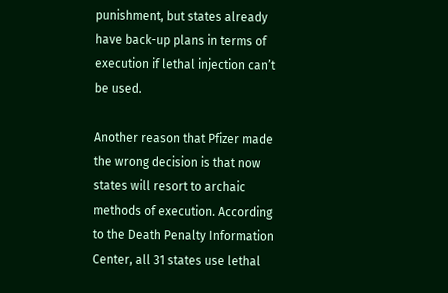punishment, but states already have back-up plans in terms of execution if lethal injection can’t be used.

Another reason that Pfizer made the wrong decision is that now states will resort to archaic methods of execution. According to the Death Penalty Information Center, all 31 states use lethal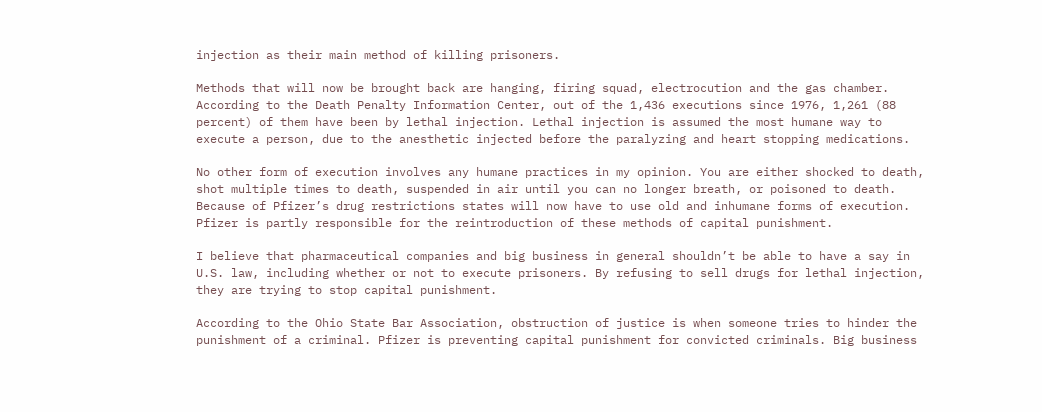injection as their main method of killing prisoners.

Methods that will now be brought back are hanging, firing squad, electrocution and the gas chamber. According to the Death Penalty Information Center, out of the 1,436 executions since 1976, 1,261 (88 percent) of them have been by lethal injection. Lethal injection is assumed the most humane way to execute a person, due to the anesthetic injected before the paralyzing and heart stopping medications.

No other form of execution involves any humane practices in my opinion. You are either shocked to death, shot multiple times to death, suspended in air until you can no longer breath, or poisoned to death. Because of Pfizer’s drug restrictions states will now have to use old and inhumane forms of execution. Pfizer is partly responsible for the reintroduction of these methods of capital punishment.

I believe that pharmaceutical companies and big business in general shouldn’t be able to have a say in U.S. law, including whether or not to execute prisoners. By refusing to sell drugs for lethal injection, they are trying to stop capital punishment.

According to the Ohio State Bar Association, obstruction of justice is when someone tries to hinder the punishment of a criminal. Pfizer is preventing capital punishment for convicted criminals. Big business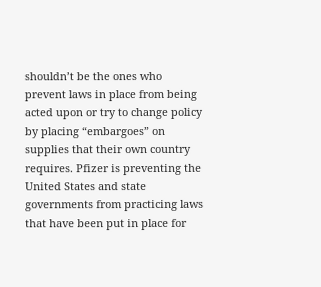shouldn’t be the ones who prevent laws in place from being acted upon or try to change policy by placing “embargoes” on supplies that their own country requires. Pfizer is preventing the United States and state governments from practicing laws that have been put in place for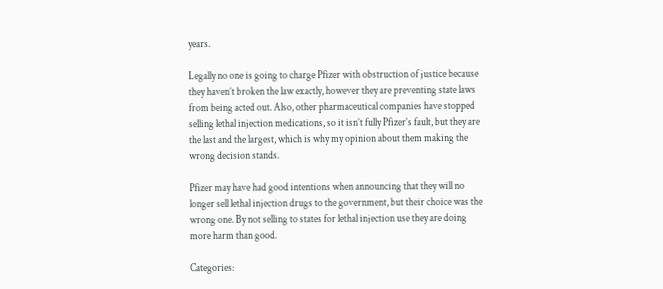years.

Legally no one is going to charge Pfizer with obstruction of justice because they haven’t broken the law exactly, however they are preventing state laws from being acted out. Also, other pharmaceutical companies have stopped selling lethal injection medications, so it isn’t fully Pfizer’s fault, but they are the last and the largest, which is why my opinion about them making the wrong decision stands.

Pfizer may have had good intentions when announcing that they will no longer sell lethal injection drugs to the government, but their choice was the wrong one. By not selling to states for lethal injection use they are doing more harm than good.

Categories: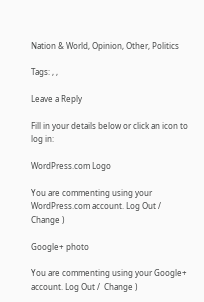Nation & World, Opinion, Other, Politics

Tags: , ,

Leave a Reply

Fill in your details below or click an icon to log in:

WordPress.com Logo

You are commenting using your WordPress.com account. Log Out /  Change )

Google+ photo

You are commenting using your Google+ account. Log Out /  Change )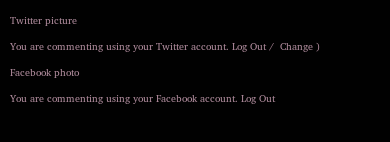Twitter picture

You are commenting using your Twitter account. Log Out /  Change )

Facebook photo

You are commenting using your Facebook account. Log Out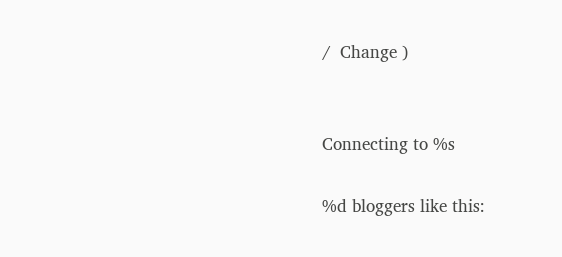/  Change )


Connecting to %s

%d bloggers like this: